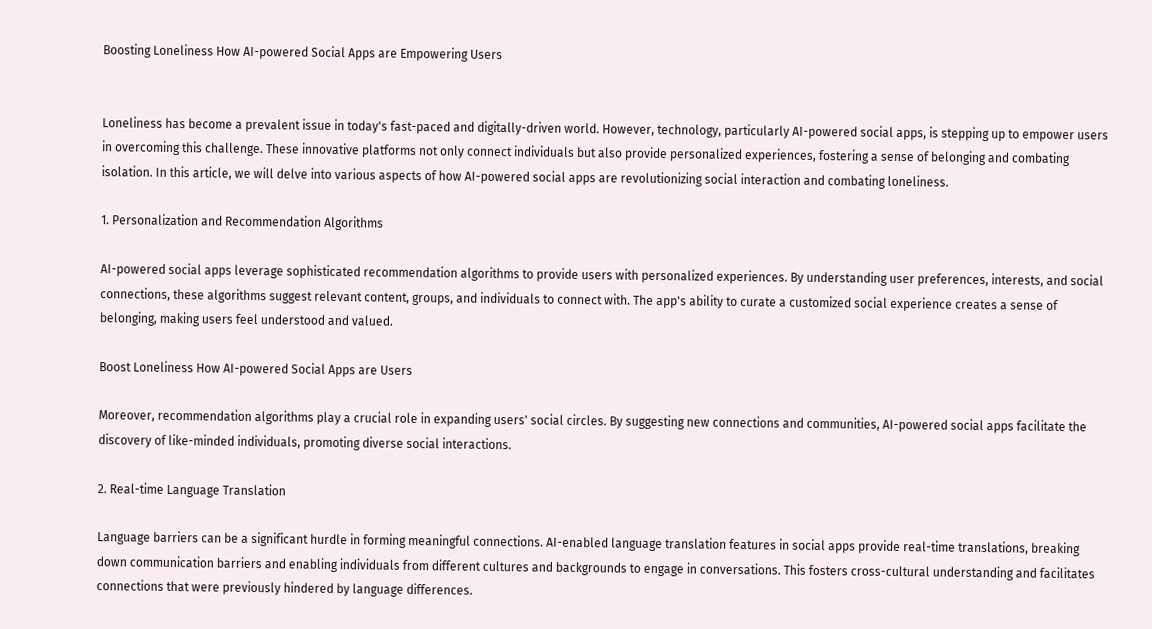Boosting Loneliness How AI-powered Social Apps are Empowering Users


Loneliness has become a prevalent issue in today's fast-paced and digitally-driven world. However, technology, particularly AI-powered social apps, is stepping up to empower users in overcoming this challenge. These innovative platforms not only connect individuals but also provide personalized experiences, fostering a sense of belonging and combating isolation. In this article, we will delve into various aspects of how AI-powered social apps are revolutionizing social interaction and combating loneliness.

1. Personalization and Recommendation Algorithms

AI-powered social apps leverage sophisticated recommendation algorithms to provide users with personalized experiences. By understanding user preferences, interests, and social connections, these algorithms suggest relevant content, groups, and individuals to connect with. The app's ability to curate a customized social experience creates a sense of belonging, making users feel understood and valued.

Boost Loneliness How AI-powered Social Apps are Users

Moreover, recommendation algorithms play a crucial role in expanding users' social circles. By suggesting new connections and communities, AI-powered social apps facilitate the discovery of like-minded individuals, promoting diverse social interactions.

2. Real-time Language Translation

Language barriers can be a significant hurdle in forming meaningful connections. AI-enabled language translation features in social apps provide real-time translations, breaking down communication barriers and enabling individuals from different cultures and backgrounds to engage in conversations. This fosters cross-cultural understanding and facilitates connections that were previously hindered by language differences.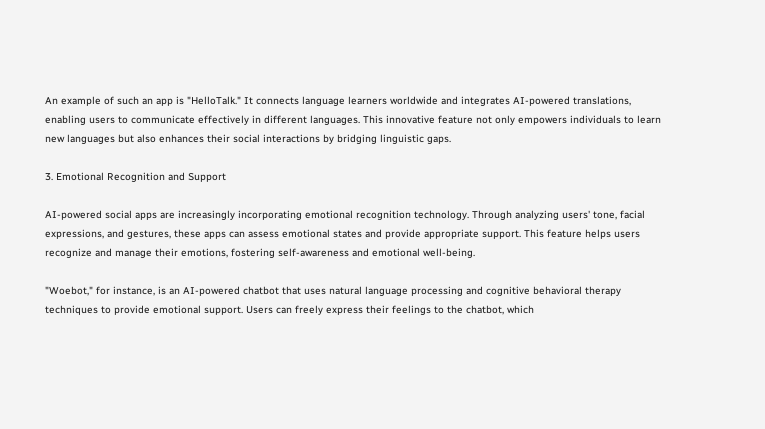An example of such an app is "HelloTalk." It connects language learners worldwide and integrates AI-powered translations, enabling users to communicate effectively in different languages. This innovative feature not only empowers individuals to learn new languages but also enhances their social interactions by bridging linguistic gaps.

3. Emotional Recognition and Support

AI-powered social apps are increasingly incorporating emotional recognition technology. Through analyzing users' tone, facial expressions, and gestures, these apps can assess emotional states and provide appropriate support. This feature helps users recognize and manage their emotions, fostering self-awareness and emotional well-being.

"Woebot," for instance, is an AI-powered chatbot that uses natural language processing and cognitive behavioral therapy techniques to provide emotional support. Users can freely express their feelings to the chatbot, which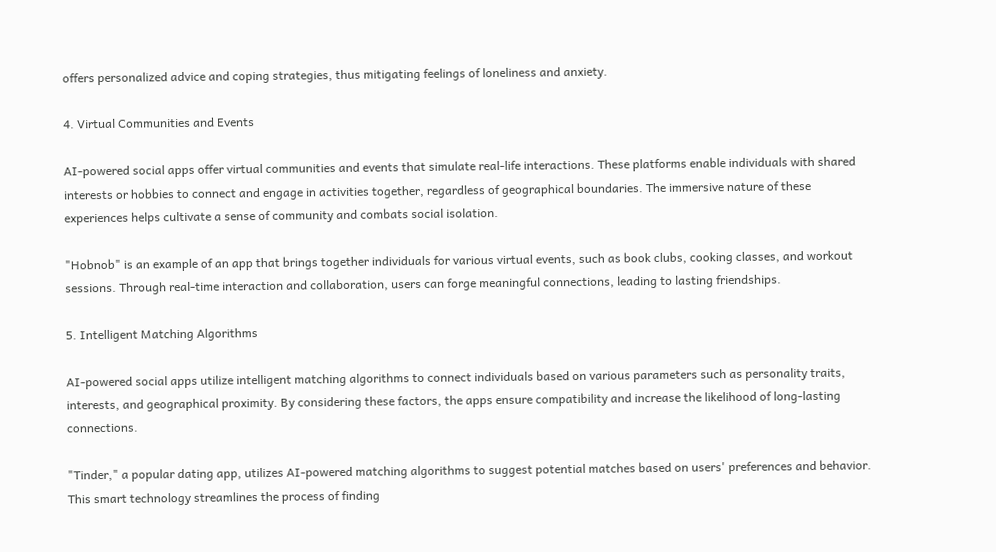offers personalized advice and coping strategies, thus mitigating feelings of loneliness and anxiety.

4. Virtual Communities and Events

AI-powered social apps offer virtual communities and events that simulate real-life interactions. These platforms enable individuals with shared interests or hobbies to connect and engage in activities together, regardless of geographical boundaries. The immersive nature of these experiences helps cultivate a sense of community and combats social isolation.

"Hobnob" is an example of an app that brings together individuals for various virtual events, such as book clubs, cooking classes, and workout sessions. Through real-time interaction and collaboration, users can forge meaningful connections, leading to lasting friendships.

5. Intelligent Matching Algorithms

AI-powered social apps utilize intelligent matching algorithms to connect individuals based on various parameters such as personality traits, interests, and geographical proximity. By considering these factors, the apps ensure compatibility and increase the likelihood of long-lasting connections.

"Tinder," a popular dating app, utilizes AI-powered matching algorithms to suggest potential matches based on users' preferences and behavior. This smart technology streamlines the process of finding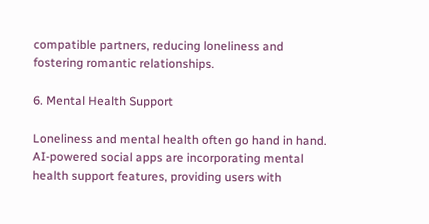compatible partners, reducing loneliness and fostering romantic relationships.

6. Mental Health Support

Loneliness and mental health often go hand in hand. AI-powered social apps are incorporating mental health support features, providing users with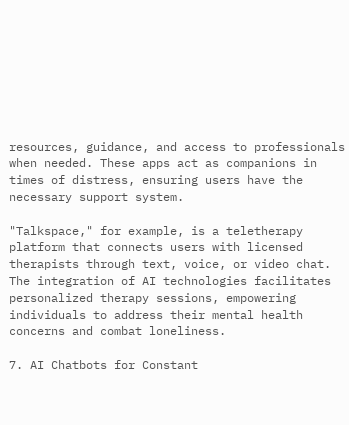resources, guidance, and access to professionals when needed. These apps act as companions in times of distress, ensuring users have the necessary support system.

"Talkspace," for example, is a teletherapy platform that connects users with licensed therapists through text, voice, or video chat. The integration of AI technologies facilitates personalized therapy sessions, empowering individuals to address their mental health concerns and combat loneliness.

7. AI Chatbots for Constant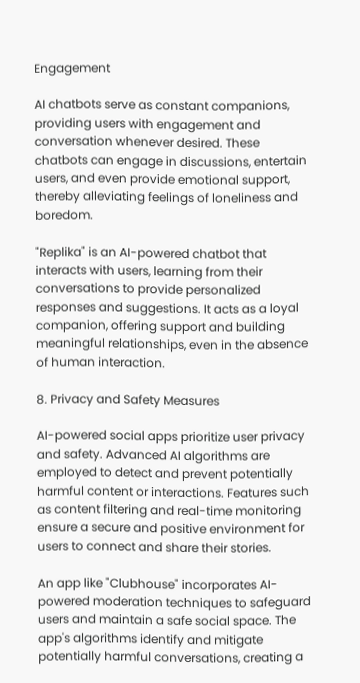Engagement

AI chatbots serve as constant companions, providing users with engagement and conversation whenever desired. These chatbots can engage in discussions, entertain users, and even provide emotional support, thereby alleviating feelings of loneliness and boredom.

"Replika" is an AI-powered chatbot that interacts with users, learning from their conversations to provide personalized responses and suggestions. It acts as a loyal companion, offering support and building meaningful relationships, even in the absence of human interaction.

8. Privacy and Safety Measures

AI-powered social apps prioritize user privacy and safety. Advanced AI algorithms are employed to detect and prevent potentially harmful content or interactions. Features such as content filtering and real-time monitoring ensure a secure and positive environment for users to connect and share their stories.

An app like "Clubhouse" incorporates AI-powered moderation techniques to safeguard users and maintain a safe social space. The app's algorithms identify and mitigate potentially harmful conversations, creating a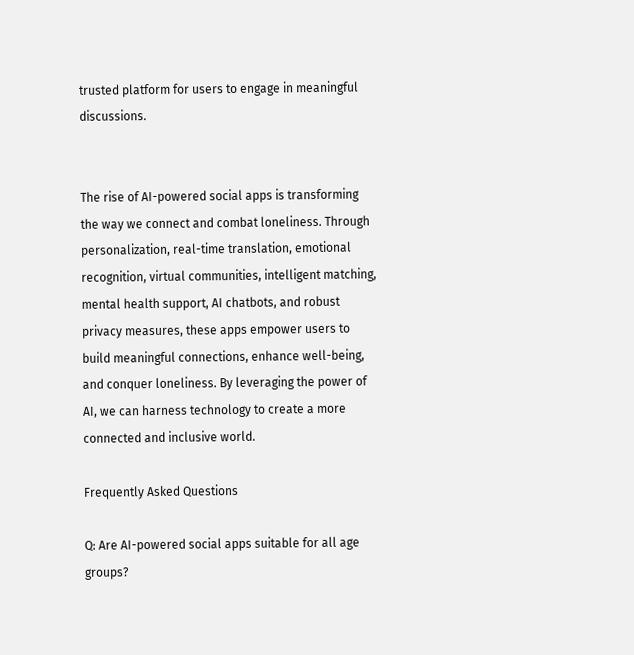trusted platform for users to engage in meaningful discussions.


The rise of AI-powered social apps is transforming the way we connect and combat loneliness. Through personalization, real-time translation, emotional recognition, virtual communities, intelligent matching, mental health support, AI chatbots, and robust privacy measures, these apps empower users to build meaningful connections, enhance well-being, and conquer loneliness. By leveraging the power of AI, we can harness technology to create a more connected and inclusive world.

Frequently Asked Questions

Q: Are AI-powered social apps suitable for all age groups?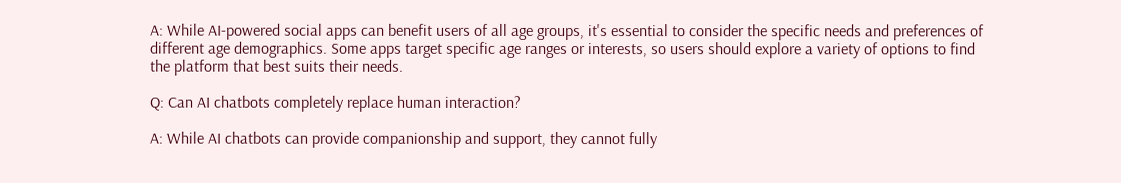A: While AI-powered social apps can benefit users of all age groups, it's essential to consider the specific needs and preferences of different age demographics. Some apps target specific age ranges or interests, so users should explore a variety of options to find the platform that best suits their needs.

Q: Can AI chatbots completely replace human interaction?

A: While AI chatbots can provide companionship and support, they cannot fully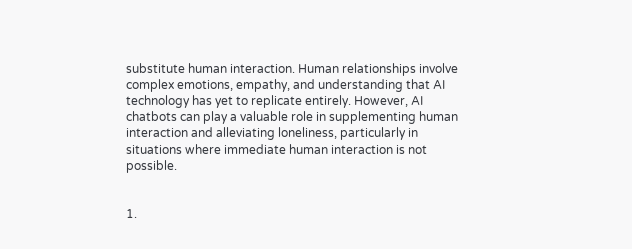substitute human interaction. Human relationships involve complex emotions, empathy, and understanding that AI technology has yet to replicate entirely. However, AI chatbots can play a valuable role in supplementing human interaction and alleviating loneliness, particularly in situations where immediate human interaction is not possible.


1.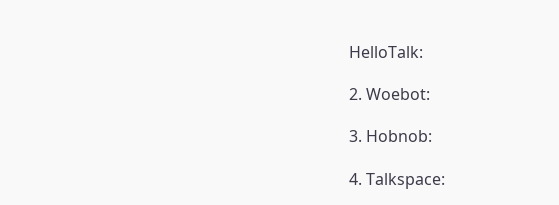HelloTalk:

2. Woebot:

3. Hobnob:

4. Talkspace: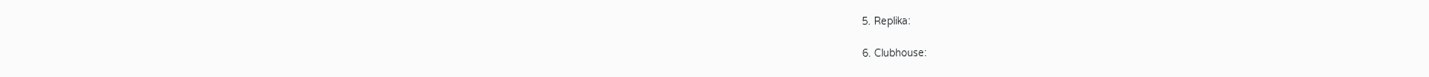5. Replika:

6. Clubhouse: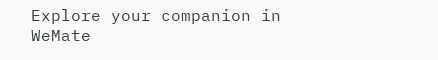Explore your companion in WeMate